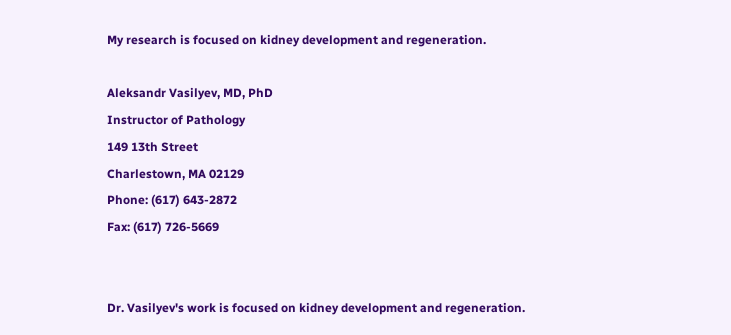My research is focused on kidney development and regeneration.

Aleksandr Vasilyev, MD, PhD
Instructor of Pathology
149 13th Street
Charlestown, MA 02129
Phone: (617) 643-2872
Fax: (617) 726-5669


Dr. Vasilyev's work is focused on kidney development and regeneration.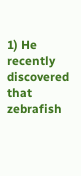1) He recently discovered that zebrafish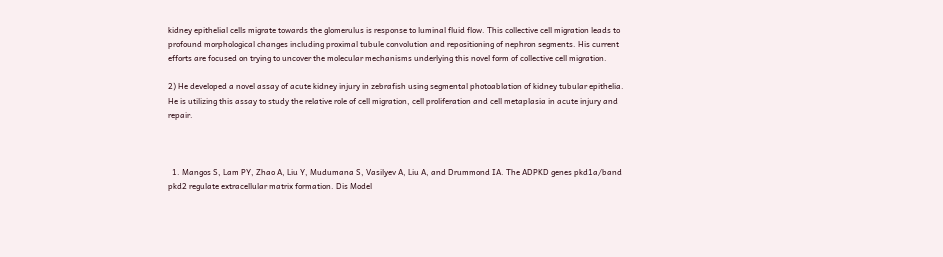kidney epithelial cells migrate towards the glomerulus is response to luminal fluid flow. This collective cell migration leads to profound morphological changes including proximal tubule convolution and repositioning of nephron segments. His current efforts are focused on trying to uncover the molecular mechanisms underlying this novel form of collective cell migration.

2) He developed a novel assay of acute kidney injury in zebrafish using segmental photoablation of kidney tubular epithelia. He is utilizing this assay to study the relative role of cell migration, cell proliferation and cell metaplasia in acute injury and repair.



  1. Mangos S, Lam PY, Zhao A, Liu Y, Mudumana S, Vasilyev A, Liu A, and Drummond IA. The ADPKD genes pkd1a/band pkd2 regulate extracellular matrix formation. Dis Model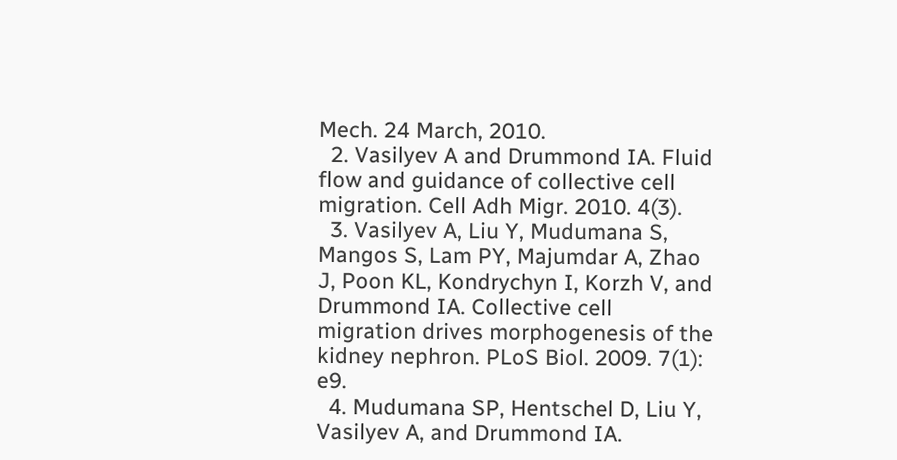Mech. 24 March, 2010.
  2. Vasilyev A and Drummond IA. Fluid flow and guidance of collective cell migration. Cell Adh Migr. 2010. 4(3).
  3. Vasilyev A, Liu Y, Mudumana S, Mangos S, Lam PY, Majumdar A, Zhao J, Poon KL, Kondrychyn I, Korzh V, and Drummond IA. Collective cell migration drives morphogenesis of the kidney nephron. PLoS Biol. 2009. 7(1): e9.
  4. Mudumana SP, Hentschel D, Liu Y, Vasilyev A, and Drummond IA.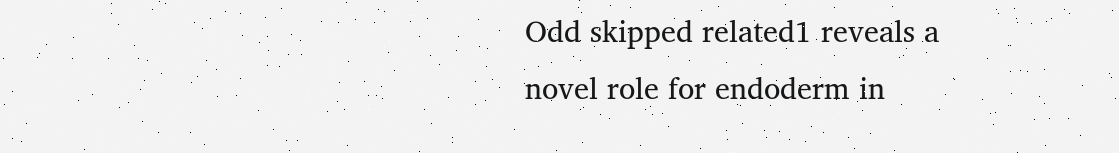Odd skipped related1 reveals a novel role for endoderm in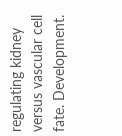regulating kidney versus vascular cell fate. Development.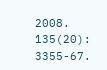2008. 135(20): 3355-67.